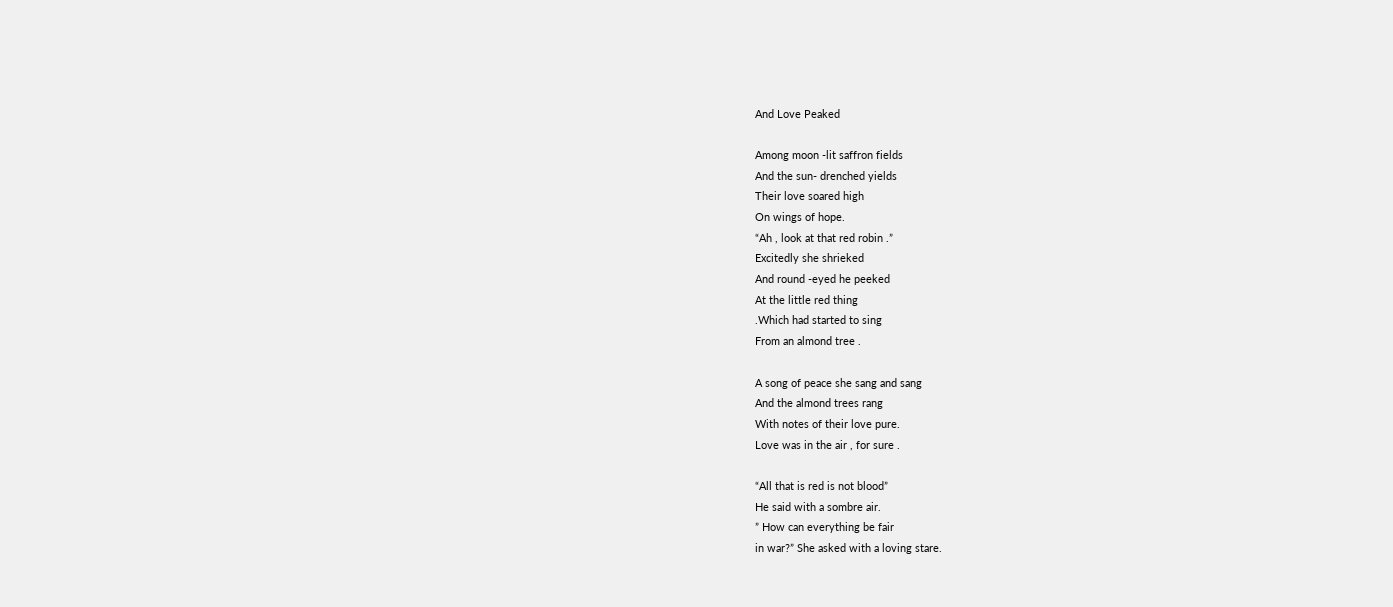And Love Peaked

Among moon -lit saffron fields
And the sun- drenched yields
Their love soared high
On wings of hope.
“Ah , look at that red robin .”
Excitedly she shrieked
And round -eyed he peeked
At the little red thing
.Which had started to sing
From an almond tree .

A song of peace she sang and sang
And the almond trees rang
With notes of their love pure.
Love was in the air , for sure .

“All that is red is not blood”
He said with a sombre air.
” How can everything be fair
in war?” She asked with a loving stare.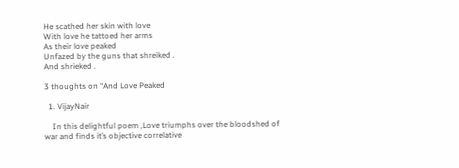He scathed her skin with love
With love he tattoed her arms
As their love peaked
Unfazed by the guns that shreiked .
And shrieked .

3 thoughts on “And Love Peaked

  1. VijayNair

    In this delightful poem ,Love triumphs over the bloodshed of war and finds it’s objective correlative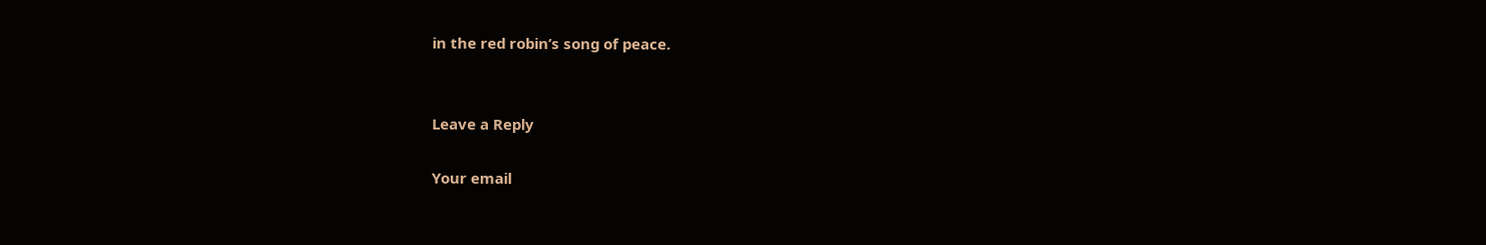in the red robin’s song of peace.


Leave a Reply

Your email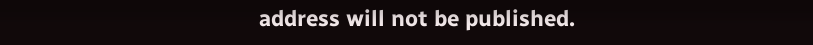address will not be published.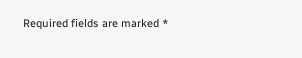Required fields are marked *